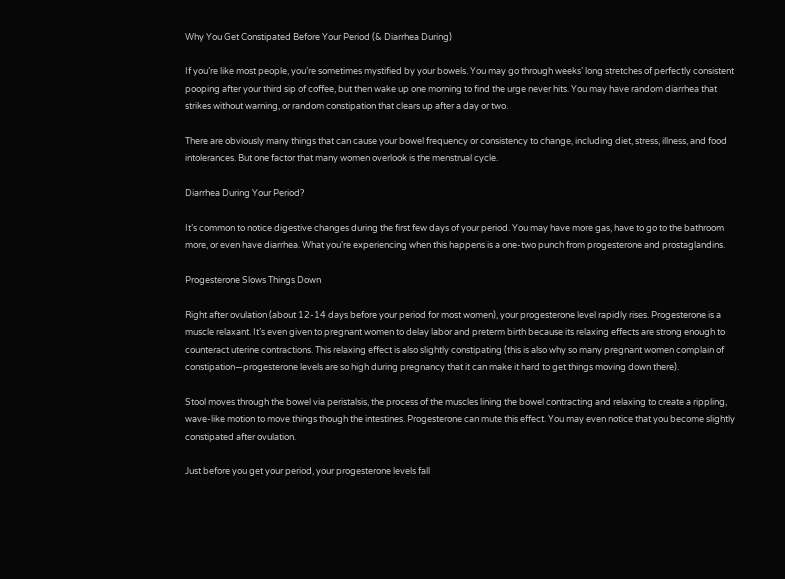Why You Get Constipated Before Your Period (& Diarrhea During)

If you’re like most people, you’re sometimes mystified by your bowels. You may go through weeks’ long stretches of perfectly consistent pooping after your third sip of coffee, but then wake up one morning to find the urge never hits. You may have random diarrhea that strikes without warning, or random constipation that clears up after a day or two.

There are obviously many things that can cause your bowel frequency or consistency to change, including diet, stress, illness, and food intolerances. But one factor that many women overlook is the menstrual cycle.

Diarrhea During Your Period?

It’s common to notice digestive changes during the first few days of your period. You may have more gas, have to go to the bathroom more, or even have diarrhea. What you’re experiencing when this happens is a one-two punch from progesterone and prostaglandins.

Progesterone Slows Things Down

Right after ovulation (about 12-14 days before your period for most women), your progesterone level rapidly rises. Progesterone is a muscle relaxant. It’s even given to pregnant women to delay labor and preterm birth because its relaxing effects are strong enough to counteract uterine contractions. This relaxing effect is also slightly constipating (this is also why so many pregnant women complain of constipation—progesterone levels are so high during pregnancy that it can make it hard to get things moving down there).

Stool moves through the bowel via peristalsis, the process of the muscles lining the bowel contracting and relaxing to create a rippling, wave-like motion to move things though the intestines. Progesterone can mute this effect. You may even notice that you become slightly constipated after ovulation.

Just before you get your period, your progesterone levels fall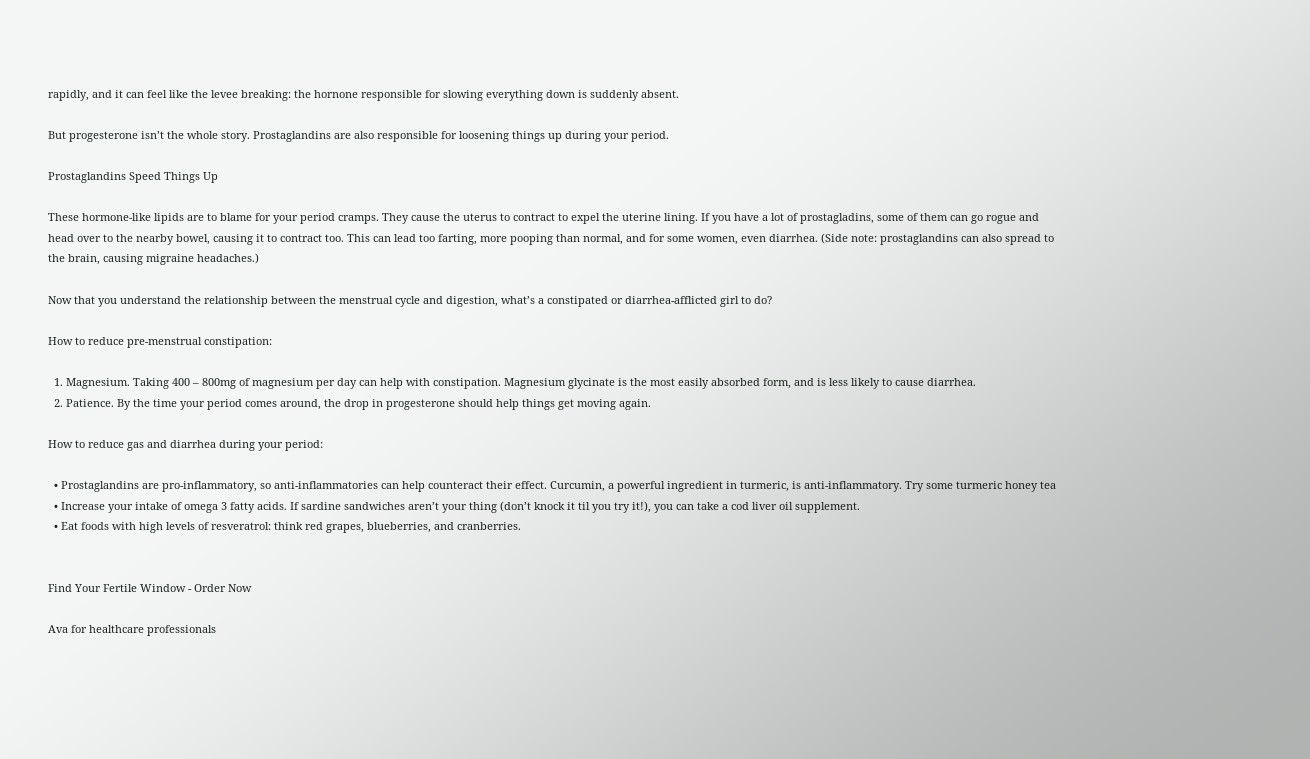rapidly, and it can feel like the levee breaking: the hornone responsible for slowing everything down is suddenly absent.

But progesterone isn’t the whole story. Prostaglandins are also responsible for loosening things up during your period.

Prostaglandins Speed Things Up

These hormone-like lipids are to blame for your period cramps. They cause the uterus to contract to expel the uterine lining. If you have a lot of prostagladins, some of them can go rogue and head over to the nearby bowel, causing it to contract too. This can lead too farting, more pooping than normal, and for some women, even diarrhea. (Side note: prostaglandins can also spread to the brain, causing migraine headaches.)

Now that you understand the relationship between the menstrual cycle and digestion, what’s a constipated or diarrhea-afflicted girl to do?

How to reduce pre-menstrual constipation:

  1. Magnesium. Taking 400 – 800mg of magnesium per day can help with constipation. Magnesium glycinate is the most easily absorbed form, and is less likely to cause diarrhea.
  2. Patience. By the time your period comes around, the drop in progesterone should help things get moving again.

How to reduce gas and diarrhea during your period:

  • Prostaglandins are pro-inflammatory, so anti-inflammatories can help counteract their effect. Curcumin, a powerful ingredient in turmeric, is anti-inflammatory. Try some turmeric honey tea
  • Increase your intake of omega 3 fatty acids. If sardine sandwiches aren’t your thing (don’t knock it til you try it!), you can take a cod liver oil supplement.
  • Eat foods with high levels of resveratrol: think red grapes, blueberries, and cranberries.


Find Your Fertile Window - Order Now

Ava for healthcare professionals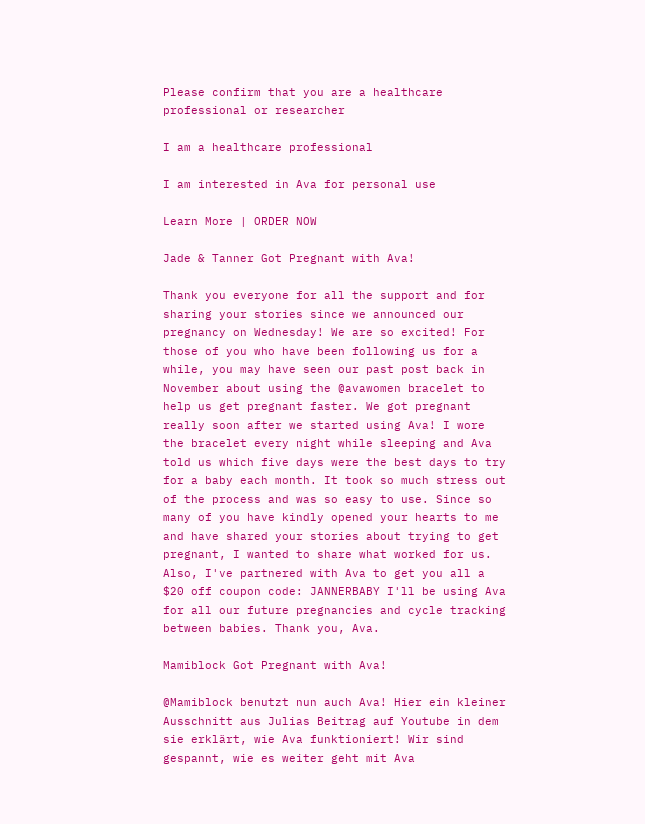Please confirm that you are a healthcare professional or researcher

I am a healthcare professional

I am interested in Ava for personal use

Learn More | ORDER NOW

Jade & Tanner Got Pregnant with Ava!

Thank you everyone for all the support and for sharing your stories since we announced our pregnancy on Wednesday! We are so excited! For those of you who have been following us for a while, you may have seen our past post back in November about using the @avawomen bracelet to help us get pregnant faster. We got pregnant really soon after we started using Ava! I wore the bracelet every night while sleeping and Ava told us which five days were the best days to try for a baby each month. It took so much stress out of the process and was so easy to use. Since so many of you have kindly opened your hearts to me and have shared your stories about trying to get pregnant, I wanted to share what worked for us. Also, I've partnered with Ava to get you all a $20 off coupon code: JANNERBABY I'll be using Ava for all our future pregnancies and cycle tracking between babies. Thank you, Ava.

Mamiblock Got Pregnant with Ava!

@Mamiblock benutzt nun auch Ava! Hier ein kleiner Ausschnitt aus Julias Beitrag auf Youtube in dem sie erklärt, wie Ava funktioniert! Wir sind gespannt, wie es weiter geht mit Ava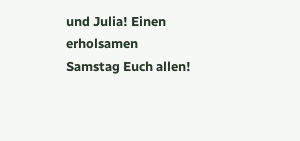und Julia! Einen erholsamen Samstag Euch allen!